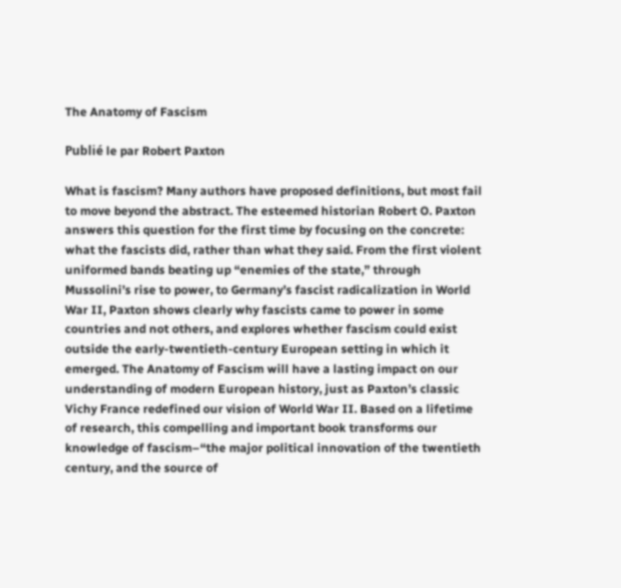The Anatomy of Fascism

Publié le par Robert Paxton

What is fascism? Many authors have proposed definitions, but most fail to move beyond the abstract. The esteemed historian Robert O. Paxton answers this question for the first time by focusing on the concrete: what the fascists did, rather than what they said. From the first violent uniformed bands beating up “enemies of the state,” through Mussolini’s rise to power, to Germany’s fascist radicalization in World War II, Paxton shows clearly why fascists came to power in some countries and not others, and explores whether fascism could exist outside the early-twentieth-century European setting in which it emerged. The Anatomy of Fascism will have a lasting impact on our understanding of modern European history, just as Paxton’s classic Vichy France redefined our vision of World War II. Based on a lifetime of research, this compelling and important book transforms our knowledge of fascism–“the major political innovation of the twentieth century, and the source of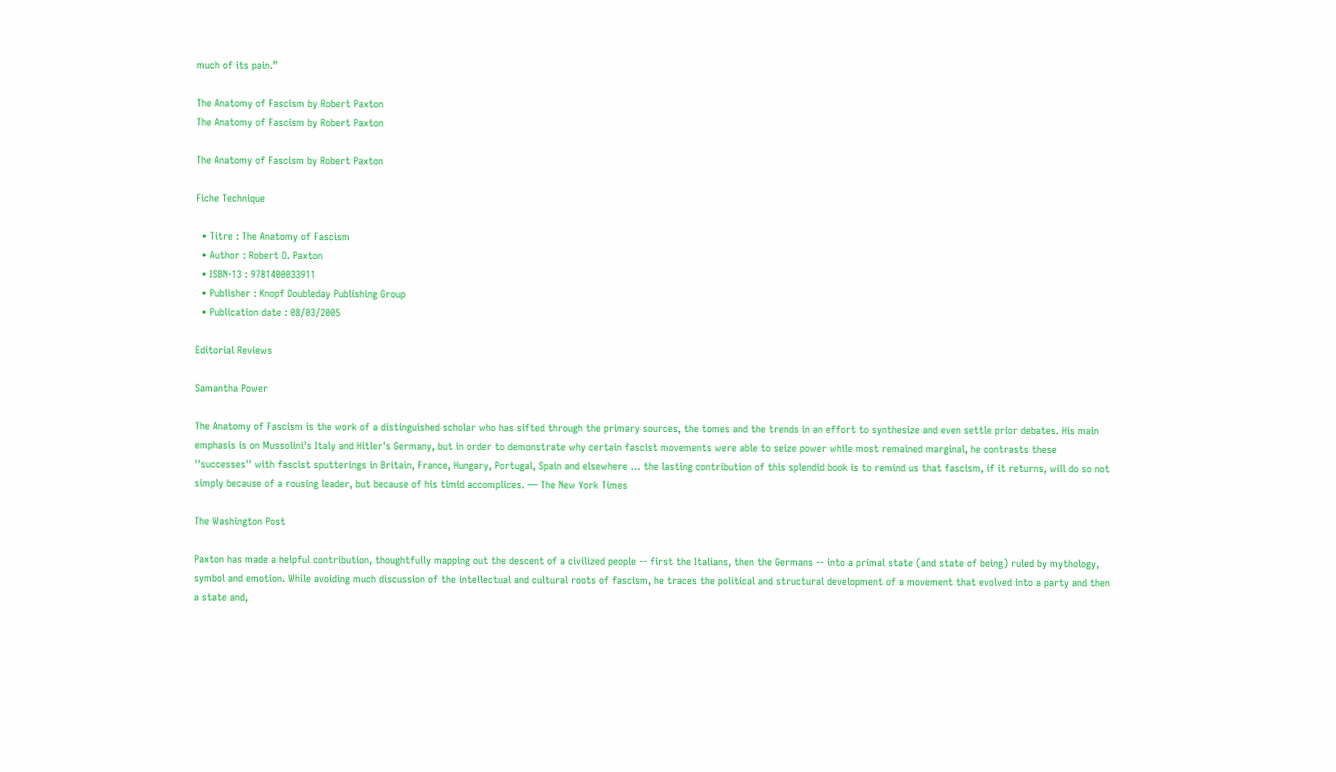much of its pain.”

The Anatomy of Fascism by Robert Paxton
The Anatomy of Fascism by Robert Paxton

The Anatomy of Fascism by Robert Paxton

Fiche Technique

  • Titre : The Anatomy of Fascism
  • Author : Robert O. Paxton
  • ISBN-13 : 9781400033911
  • Publisher : Knopf Doubleday Publishing Group
  • Publication date : 08/03/2005

Editorial Reviews

Samantha Power

The Anatomy of Fascism is the work of a distinguished scholar who has sifted through the primary sources, the tomes and the trends in an effort to synthesize and even settle prior debates. His main emphasis is on Mussolini's Italy and Hitler's Germany, but in order to demonstrate why certain fascist movements were able to seize power while most remained marginal, he contrasts these ''successes'' with fascist sputterings in Britain, France, Hungary, Portugal, Spain and elsewhere … the lasting contribution of this splendid book is to remind us that fascism, if it returns, will do so not simply because of a rousing leader, but because of his timid accomplices. — The New York Times

The Washington Post

Paxton has made a helpful contribution, thoughtfully mapping out the descent of a civilized people -- first the Italians, then the Germans -- into a primal state (and state of being) ruled by mythology, symbol and emotion. While avoiding much discussion of the intellectual and cultural roots of fascism, he traces the political and structural development of a movement that evolved into a party and then a state and,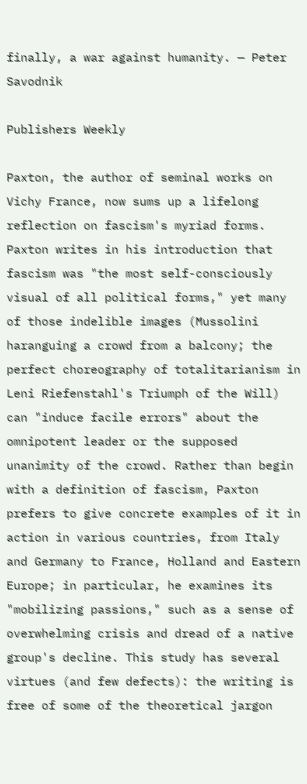finally, a war against humanity. — Peter Savodnik

Publishers Weekly

Paxton, the author of seminal works on Vichy France, now sums up a lifelong reflection on fascism's myriad forms. Paxton writes in his introduction that fascism was "the most self-consciously visual of all political forms," yet many of those indelible images (Mussolini haranguing a crowd from a balcony; the perfect choreography of totalitarianism in Leni Riefenstahl's Triumph of the Will) can "induce facile errors" about the omnipotent leader or the supposed unanimity of the crowd. Rather than begin with a definition of fascism, Paxton prefers to give concrete examples of it in action in various countries, from Italy and Germany to France, Holland and Eastern Europe; in particular, he examines its "mobilizing passions," such as a sense of overwhelming crisis and dread of a native group's decline. This study has several virtues (and few defects): the writing is free of some of the theoretical jargon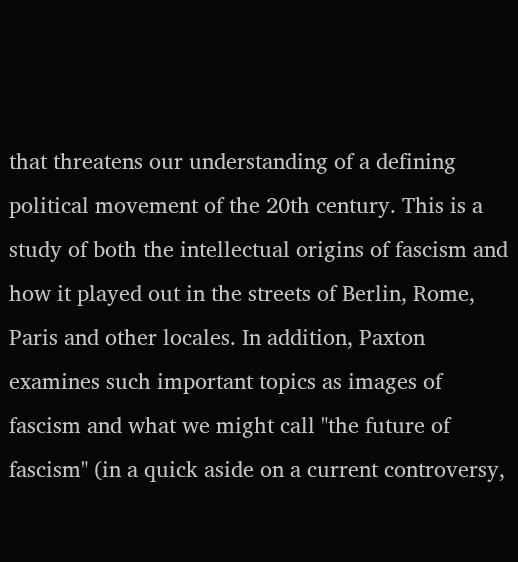that threatens our understanding of a defining political movement of the 20th century. This is a study of both the intellectual origins of fascism and how it played out in the streets of Berlin, Rome, Paris and other locales. In addition, Paxton examines such important topics as images of fascism and what we might call "the future of fascism" (in a quick aside on a current controversy,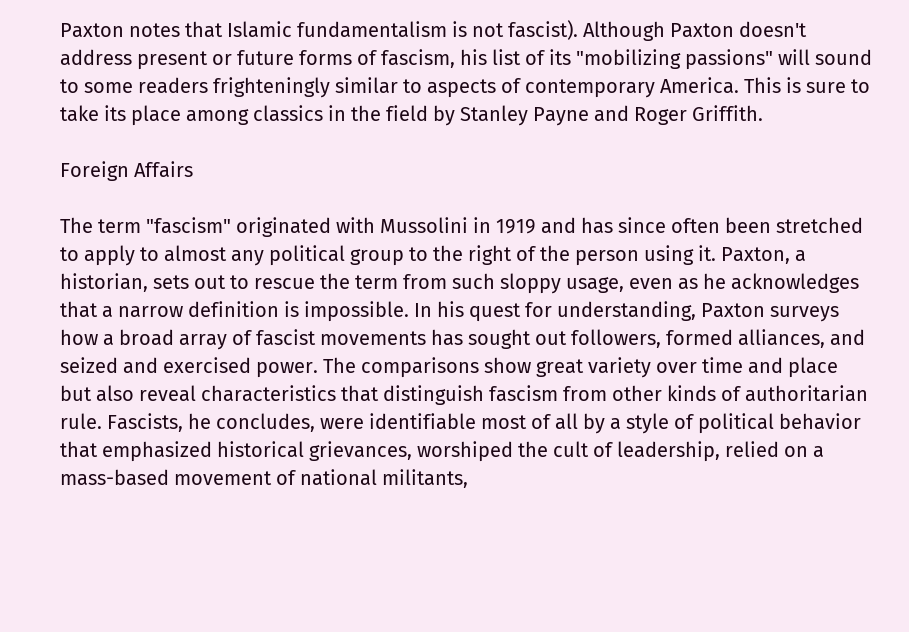Paxton notes that Islamic fundamentalism is not fascist). Although Paxton doesn't address present or future forms of fascism, his list of its "mobilizing passions" will sound to some readers frighteningly similar to aspects of contemporary America. This is sure to take its place among classics in the field by Stanley Payne and Roger Griffith.

Foreign Affairs

The term "fascism" originated with Mussolini in 1919 and has since often been stretched to apply to almost any political group to the right of the person using it. Paxton, a historian, sets out to rescue the term from such sloppy usage, even as he acknowledges that a narrow definition is impossible. In his quest for understanding, Paxton surveys how a broad array of fascist movements has sought out followers, formed alliances, and seized and exercised power. The comparisons show great variety over time and place but also reveal characteristics that distinguish fascism from other kinds of authoritarian rule. Fascists, he concludes, were identifiable most of all by a style of political behavior that emphasized historical grievances, worshiped the cult of leadership, relied on a mass-based movement of national militants,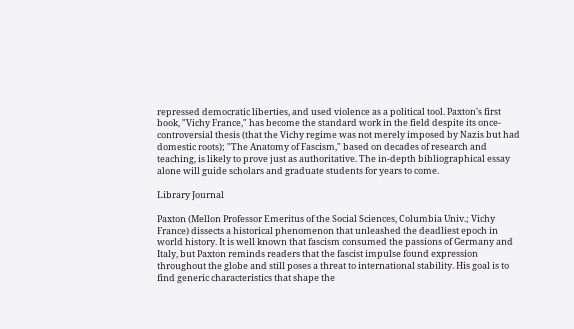repressed democratic liberties, and used violence as a political tool. Paxton's first book, "Vichy France," has become the standard work in the field despite its once-controversial thesis (that the Vichy regime was not merely imposed by Nazis but had domestic roots); "The Anatomy of Fascism," based on decades of research and teaching, is likely to prove just as authoritative. The in-depth bibliographical essay alone will guide scholars and graduate students for years to come.

Library Journal

Paxton (Mellon Professor Emeritus of the Social Sciences, Columbia Univ.; Vichy France) dissects a historical phenomenon that unleashed the deadliest epoch in world history. It is well known that fascism consumed the passions of Germany and Italy, but Paxton reminds readers that the fascist impulse found expression throughout the globe and still poses a threat to international stability. His goal is to find generic characteristics that shape the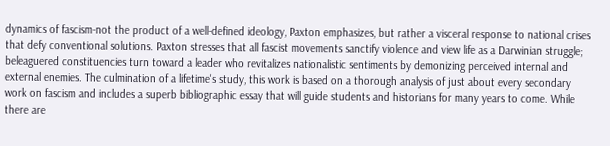dynamics of fascism-not the product of a well-defined ideology, Paxton emphasizes, but rather a visceral response to national crises that defy conventional solutions. Paxton stresses that all fascist movements sanctify violence and view life as a Darwinian struggle; beleaguered constituencies turn toward a leader who revitalizes nationalistic sentiments by demonizing perceived internal and external enemies. The culmination of a lifetime's study, this work is based on a thorough analysis of just about every secondary work on fascism and includes a superb bibliographic essay that will guide students and historians for many years to come. While there are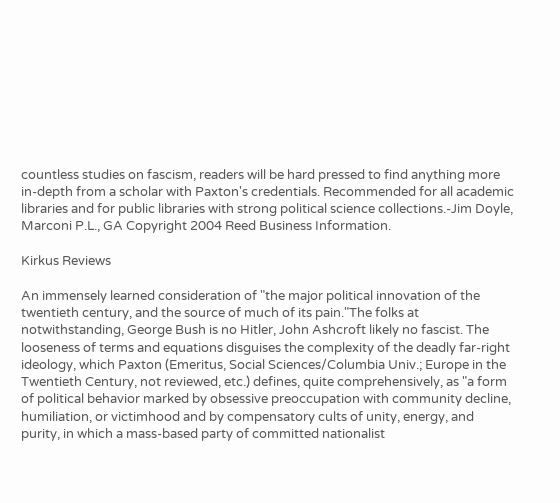countless studies on fascism, readers will be hard pressed to find anything more in-depth from a scholar with Paxton's credentials. Recommended for all academic libraries and for public libraries with strong political science collections.-Jim Doyle, Marconi P.L., GA Copyright 2004 Reed Business Information.

Kirkus Reviews

An immensely learned consideration of "the major political innovation of the twentieth century, and the source of much of its pain."The folks at notwithstanding, George Bush is no Hitler, John Ashcroft likely no fascist. The looseness of terms and equations disguises the complexity of the deadly far-right ideology, which Paxton (Emeritus, Social Sciences/Columbia Univ.; Europe in the Twentieth Century, not reviewed, etc.) defines, quite comprehensively, as "a form of political behavior marked by obsessive preoccupation with community decline, humiliation, or victimhood and by compensatory cults of unity, energy, and purity, in which a mass-based party of committed nationalist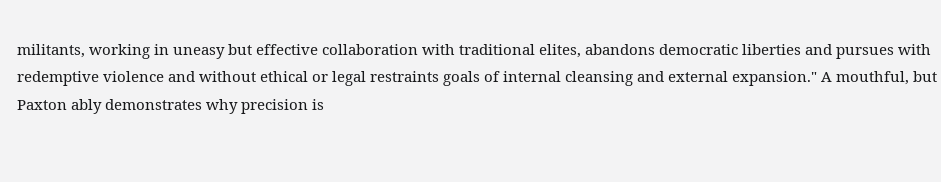militants, working in uneasy but effective collaboration with traditional elites, abandons democratic liberties and pursues with redemptive violence and without ethical or legal restraints goals of internal cleansing and external expansion." A mouthful, but Paxton ably demonstrates why precision is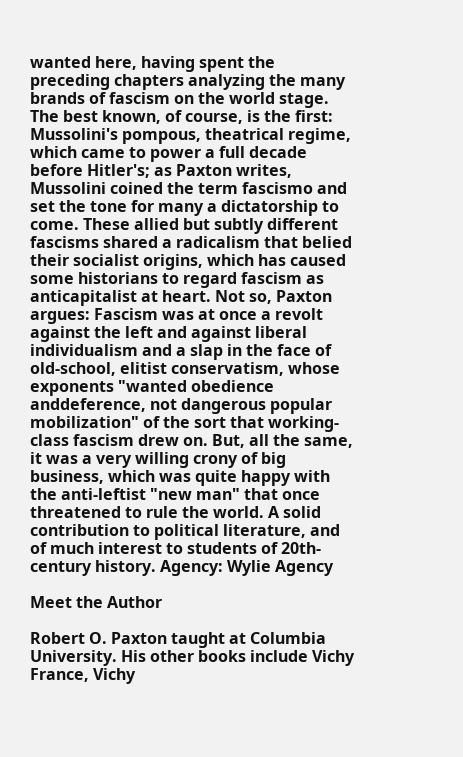wanted here, having spent the preceding chapters analyzing the many brands of fascism on the world stage. The best known, of course, is the first: Mussolini's pompous, theatrical regime, which came to power a full decade before Hitler's; as Paxton writes, Mussolini coined the term fascismo and set the tone for many a dictatorship to come. These allied but subtly different fascisms shared a radicalism that belied their socialist origins, which has caused some historians to regard fascism as anticapitalist at heart. Not so, Paxton argues: Fascism was at once a revolt against the left and against liberal individualism and a slap in the face of old-school, elitist conservatism, whose exponents "wanted obedience anddeference, not dangerous popular mobilization" of the sort that working-class fascism drew on. But, all the same, it was a very willing crony of big business, which was quite happy with the anti-leftist "new man" that once threatened to rule the world. A solid contribution to political literature, and of much interest to students of 20th-century history. Agency: Wylie Agency

Meet the Author

Robert O. Paxton taught at Columbia University. His other books include Vichy France, Vichy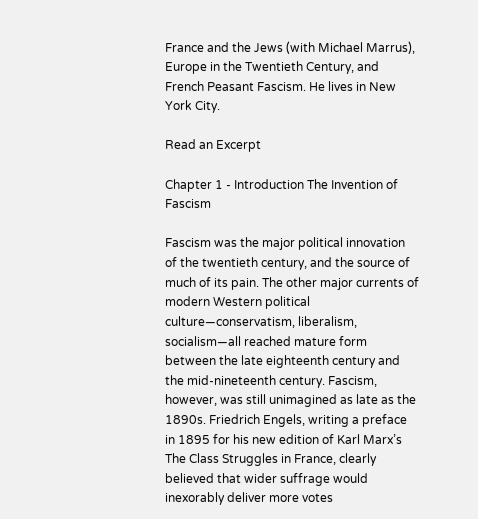France and the Jews (with Michael Marrus), Europe in the Twentieth Century, and French Peasant Fascism. He lives in New York City.

Read an Excerpt

Chapter 1 - Introduction The Invention of Fascism

Fascism was the major political innovation of the twentieth century, and the source of much of its pain. The other major currents of modern Western political culture—conservatism, liberalism, socialism—all reached mature form between the late eighteenth century and the mid-nineteenth century. Fascism, however, was still unimagined as late as the 1890s. Friedrich Engels, writing a preface in 1895 for his new edition of Karl Marx’s The Class Struggles in France, clearly believed that wider suffrage would inexorably deliver more votes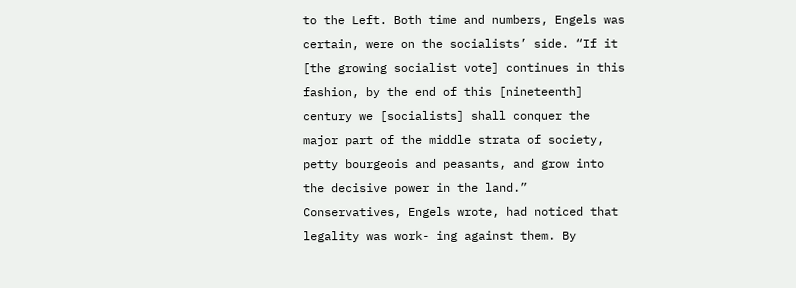to the Left. Both time and numbers, Engels was certain, were on the socialists’ side. “If it [the growing socialist vote] continues in this fashion, by the end of this [nineteenth] century we [socialists] shall conquer the major part of the middle strata of society, petty bourgeois and peasants, and grow into the decisive power in the land.” Conservatives, Engels wrote, had noticed that legality was work- ing against them. By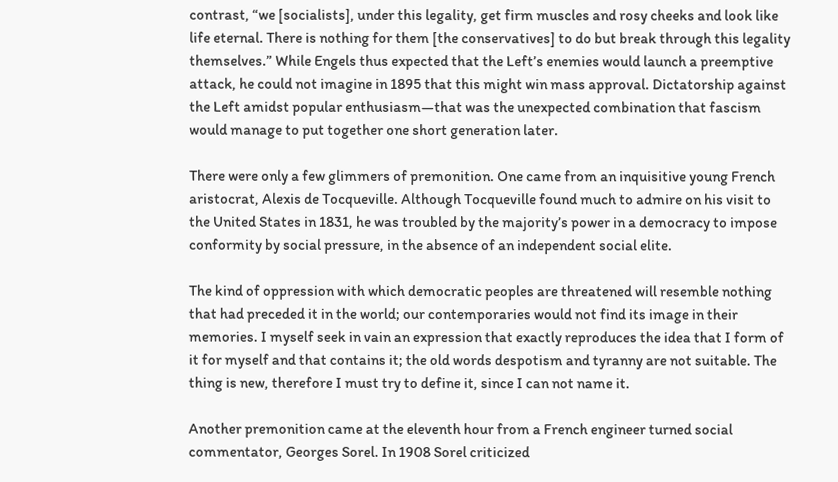contrast, “we [socialists], under this legality, get firm muscles and rosy cheeks and look like life eternal. There is nothing for them [the conservatives] to do but break through this legality themselves.” While Engels thus expected that the Left’s enemies would launch a preemptive attack, he could not imagine in 1895 that this might win mass approval. Dictatorship against the Left amidst popular enthusiasm—that was the unexpected combination that fascism would manage to put together one short generation later.

There were only a few glimmers of premonition. One came from an inquisitive young French aristocrat, Alexis de Tocqueville. Although Tocqueville found much to admire on his visit to the United States in 1831, he was troubled by the majority’s power in a democracy to impose conformity by social pressure, in the absence of an independent social elite.

The kind of oppression with which democratic peoples are threatened will resemble nothing that had preceded it in the world; our contemporaries would not find its image in their memories. I myself seek in vain an expression that exactly reproduces the idea that I form of it for myself and that contains it; the old words despotism and tyranny are not suitable. The thing is new, therefore I must try to define it, since I can not name it.

Another premonition came at the eleventh hour from a French engineer turned social commentator, Georges Sorel. In 1908 Sorel criticized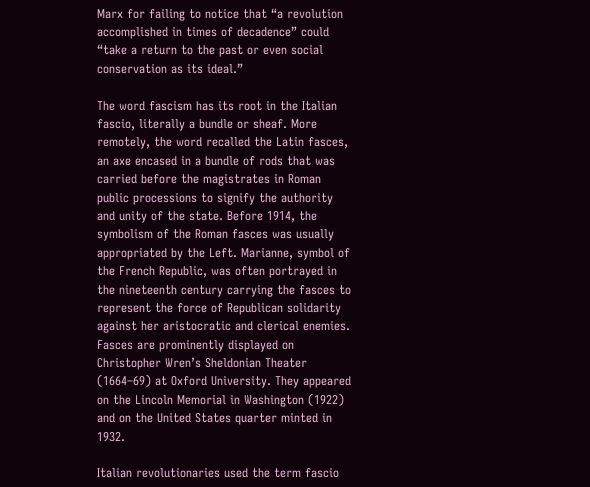Marx for failing to notice that “a revolution accomplished in times of decadence” could “take a return to the past or even social conservation as its ideal.”

The word fascism has its root in the Italian fascio, literally a bundle or sheaf. More remotely, the word recalled the Latin fasces, an axe encased in a bundle of rods that was carried before the magistrates in Roman public processions to signify the authority and unity of the state. Before 1914, the symbolism of the Roman fasces was usually appropriated by the Left. Marianne, symbol of the French Republic, was often portrayed in the nineteenth century carrying the fasces to represent the force of Republican solidarity against her aristocratic and clerical enemies. Fasces are prominently displayed on Christopher Wren’s Sheldonian Theater (1664–69) at Oxford University. They appeared on the Lincoln Memorial in Washington (1922) and on the United States quarter minted in 1932.

Italian revolutionaries used the term fascio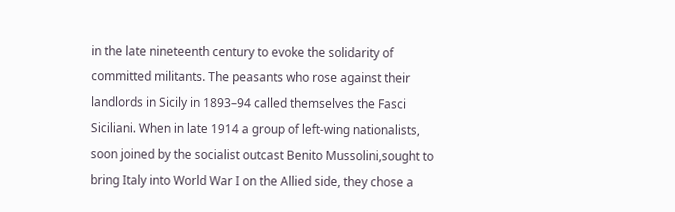in the late nineteenth century to evoke the solidarity of committed militants. The peasants who rose against their landlords in Sicily in 1893–94 called themselves the Fasci Siciliani. When in late 1914 a group of left-wing nationalists, soon joined by the socialist outcast Benito Mussolini,sought to bring Italy into World War I on the Allied side, they chose a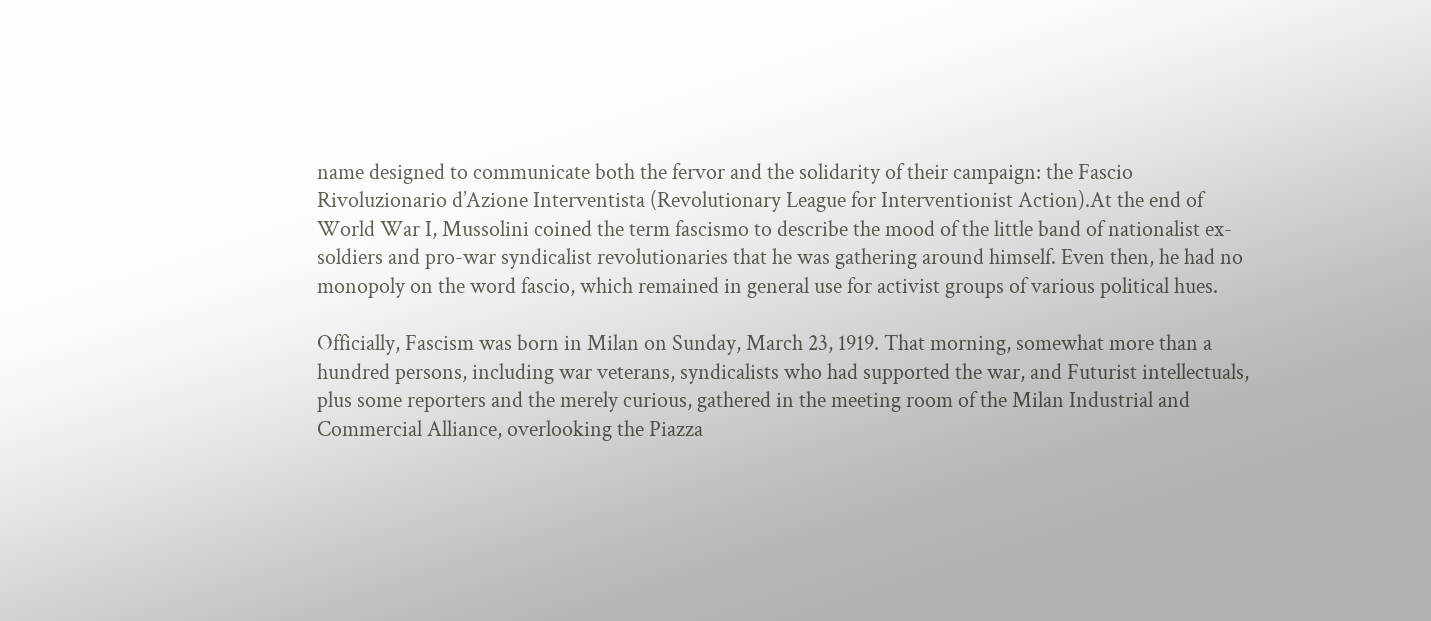name designed to communicate both the fervor and the solidarity of their campaign: the Fascio Rivoluzionario d’Azione Interventista (Revolutionary League for Interventionist Action).At the end of World War I, Mussolini coined the term fascismo to describe the mood of the little band of nationalist ex-soldiers and pro-war syndicalist revolutionaries that he was gathering around himself. Even then, he had no monopoly on the word fascio, which remained in general use for activist groups of various political hues.

Officially, Fascism was born in Milan on Sunday, March 23, 1919. That morning, somewhat more than a hundred persons, including war veterans, syndicalists who had supported the war, and Futurist intellectuals, plus some reporters and the merely curious, gathered in the meeting room of the Milan Industrial and Commercial Alliance, overlooking the Piazza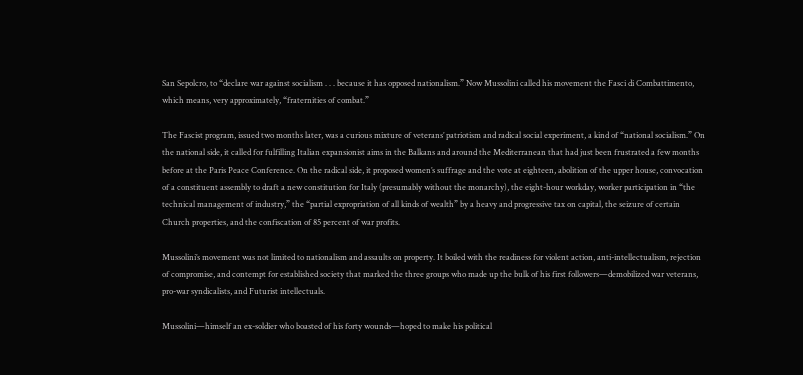San Sepolcro, to “declare war against socialism . . . because it has opposed nationalism.” Now Mussolini called his movement the Fasci di Combattimento, which means, very approximately, “fraternities of combat.”

The Fascist program, issued two months later, was a curious mixture of veterans’ patriotism and radical social experiment, a kind of “national socialism.” On the national side, it called for fulfilling Italian expansionist aims in the Balkans and around the Mediterranean that had just been frustrated a few months before at the Paris Peace Conference. On the radical side, it proposed women’s suffrage and the vote at eighteen, abolition of the upper house, convocation of a constituent assembly to draft a new constitution for Italy (presumably without the monarchy), the eight-hour workday, worker participation in “the technical management of industry,” the “partial expropriation of all kinds of wealth” by a heavy and progressive tax on capital, the seizure of certain Church properties, and the confiscation of 85 percent of war profits.

Mussolini’s movement was not limited to nationalism and assaults on property. It boiled with the readiness for violent action, anti-intellectualism, rejection of compromise, and contempt for established society that marked the three groups who made up the bulk of his first followers—demobilized war veterans, pro-war syndicalists, and Futurist intellectuals.

Mussolini—himself an ex-soldier who boasted of his forty wounds—hoped to make his political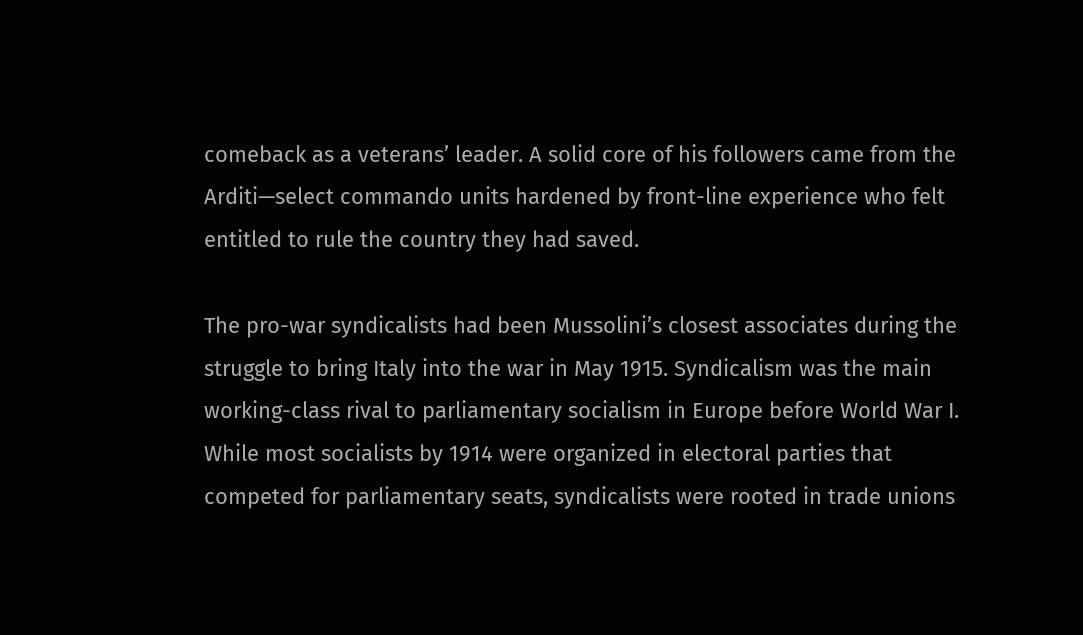comeback as a veterans’ leader. A solid core of his followers came from the Arditi—select commando units hardened by front-line experience who felt entitled to rule the country they had saved.

The pro-war syndicalists had been Mussolini’s closest associates during the struggle to bring Italy into the war in May 1915. Syndicalism was the main working-class rival to parliamentary socialism in Europe before World War I. While most socialists by 1914 were organized in electoral parties that competed for parliamentary seats, syndicalists were rooted in trade unions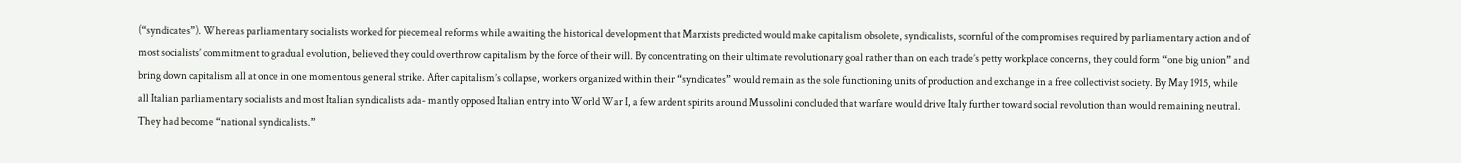(“syndicates”). Whereas parliamentary socialists worked for piecemeal reforms while awaiting the historical development that Marxists predicted would make capitalism obsolete, syndicalists, scornful of the compromises required by parliamentary action and of most socialists’ commitment to gradual evolution, believed they could overthrow capitalism by the force of their will. By concentrating on their ultimate revolutionary goal rather than on each trade’s petty workplace concerns, they could form “one big union” and bring down capitalism all at once in one momentous general strike. After capitalism’s collapse, workers organized within their “syndicates” would remain as the sole functioning units of production and exchange in a free collectivist society. By May 1915, while all Italian parliamentary socialists and most Italian syndicalists ada- mantly opposed Italian entry into World War I, a few ardent spirits around Mussolini concluded that warfare would drive Italy further toward social revolution than would remaining neutral. They had become “national syndicalists.”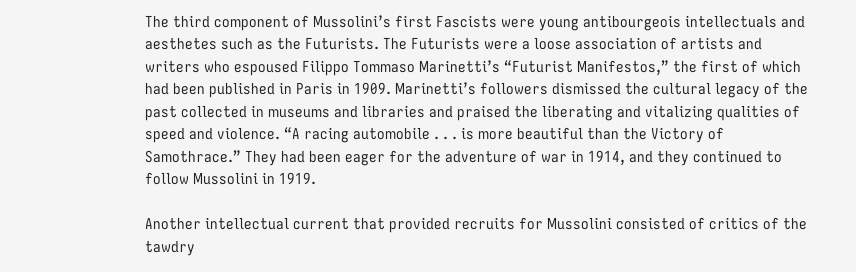The third component of Mussolini’s first Fascists were young antibourgeois intellectuals and aesthetes such as the Futurists. The Futurists were a loose association of artists and writers who espoused Filippo Tommaso Marinetti’s “Futurist Manifestos,” the first of which had been published in Paris in 1909. Marinetti’s followers dismissed the cultural legacy of the past collected in museums and libraries and praised the liberating and vitalizing qualities of speed and violence. “A racing automobile . . . is more beautiful than the Victory of Samothrace.” They had been eager for the adventure of war in 1914, and they continued to follow Mussolini in 1919.

Another intellectual current that provided recruits for Mussolini consisted of critics of the tawdry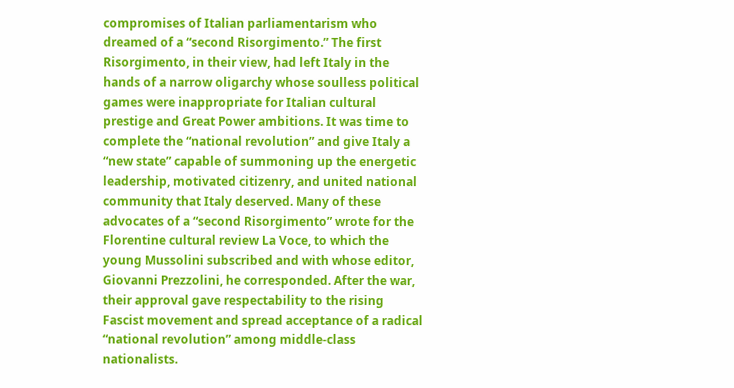compromises of Italian parliamentarism who dreamed of a “second Risorgimento.” The first Risorgimento, in their view, had left Italy in the hands of a narrow oligarchy whose soulless political games were inappropriate for Italian cultural prestige and Great Power ambitions. It was time to complete the “national revolution” and give Italy a “new state” capable of summoning up the energetic leadership, motivated citizenry, and united national community that Italy deserved. Many of these advocates of a “second Risorgimento” wrote for the Florentine cultural review La Voce, to which the young Mussolini subscribed and with whose editor, Giovanni Prezzolini, he corresponded. After the war, their approval gave respectability to the rising Fascist movement and spread acceptance of a radical “national revolution” among middle-class nationalists.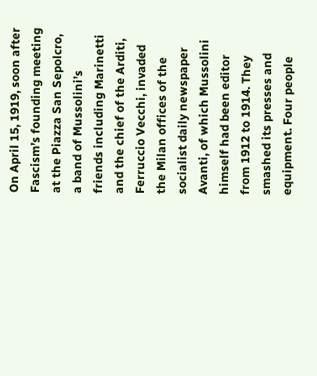On April 15, 1919, soon after Fascism’s founding meeting at the Piazza San Sepolcro, a band of Mussolini’s friends including Marinetti and the chief of the Arditi, Ferruccio Vecchi, invaded the Milan offices of the socialist daily newspaper Avanti, of which Mussolini himself had been editor from 1912 to 1914. They smashed its presses and equipment. Four people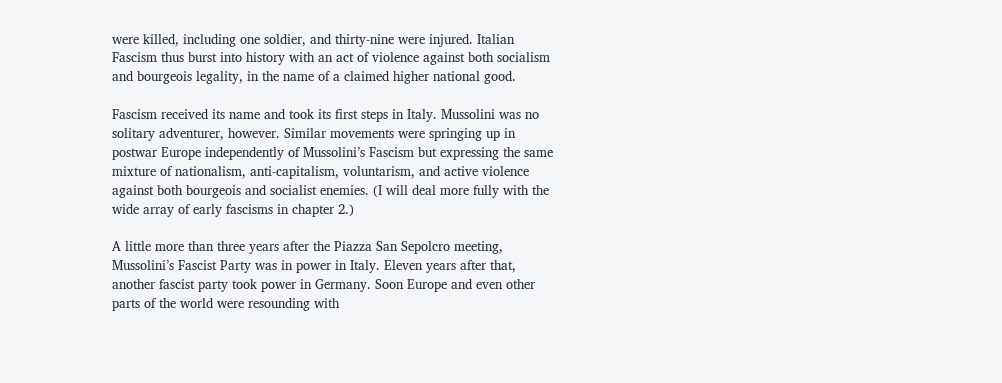were killed, including one soldier, and thirty-nine were injured. Italian Fascism thus burst into history with an act of violence against both socialism and bourgeois legality, in the name of a claimed higher national good.

Fascism received its name and took its first steps in Italy. Mussolini was no solitary adventurer, however. Similar movements were springing up in postwar Europe independently of Mussolini’s Fascism but expressing the same mixture of nationalism, anti-capitalism, voluntarism, and active violence against both bourgeois and socialist enemies. (I will deal more fully with the wide array of early fascisms in chapter 2.)

A little more than three years after the Piazza San Sepolcro meeting, Mussolini’s Fascist Party was in power in Italy. Eleven years after that, another fascist party took power in Germany. Soon Europe and even other parts of the world were resounding with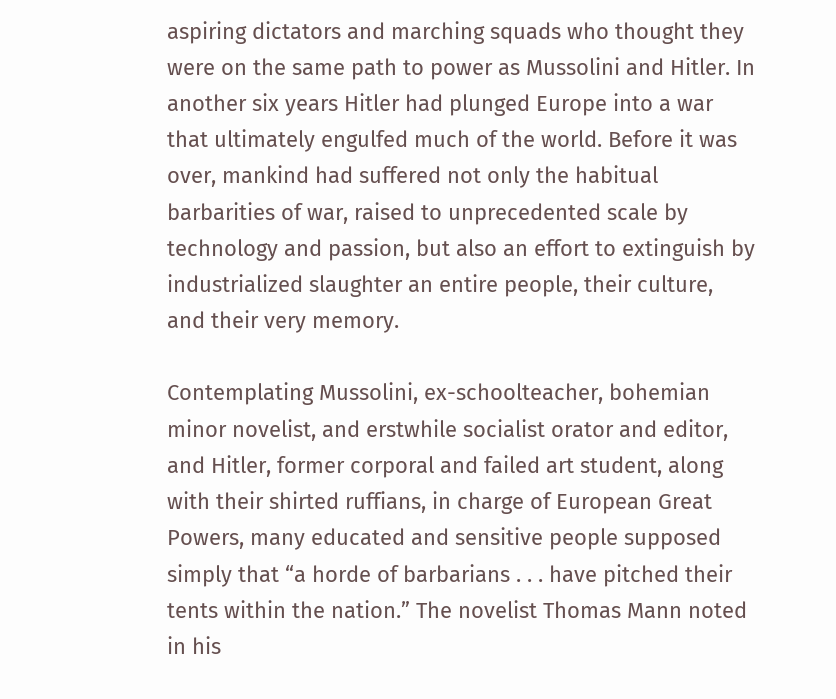aspiring dictators and marching squads who thought they were on the same path to power as Mussolini and Hitler. In another six years Hitler had plunged Europe into a war that ultimately engulfed much of the world. Before it was over, mankind had suffered not only the habitual barbarities of war, raised to unprecedented scale by technology and passion, but also an effort to extinguish by industrialized slaughter an entire people, their culture, and their very memory.

Contemplating Mussolini, ex-schoolteacher, bohemian minor novelist, and erstwhile socialist orator and editor, and Hitler, former corporal and failed art student, along with their shirted ruffians, in charge of European Great Powers, many educated and sensitive people supposed simply that “a horde of barbarians . . . have pitched their tents within the nation.” The novelist Thomas Mann noted in his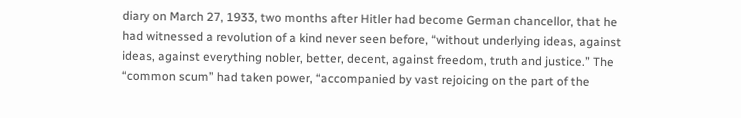diary on March 27, 1933, two months after Hitler had become German chancellor, that he had witnessed a revolution of a kind never seen before, “without underlying ideas, against ideas, against everything nobler, better, decent, against freedom, truth and justice.” The “common scum” had taken power, “accompanied by vast rejoicing on the part of the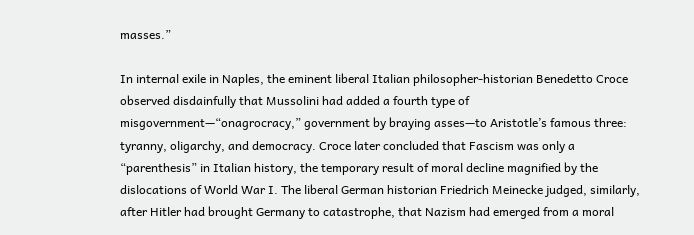masses.”

In internal exile in Naples, the eminent liberal Italian philosopher-historian Benedetto Croce observed disdainfully that Mussolini had added a fourth type of misgovernment—“onagrocracy,” government by braying asses—to Aristotle’s famous three: tyranny, oligarchy, and democracy. Croce later concluded that Fascism was only a “parenthesis” in Italian history, the temporary result of moral decline magnified by the dislocations of World War I. The liberal German historian Friedrich Meinecke judged, similarly, after Hitler had brought Germany to catastrophe, that Nazism had emerged from a moral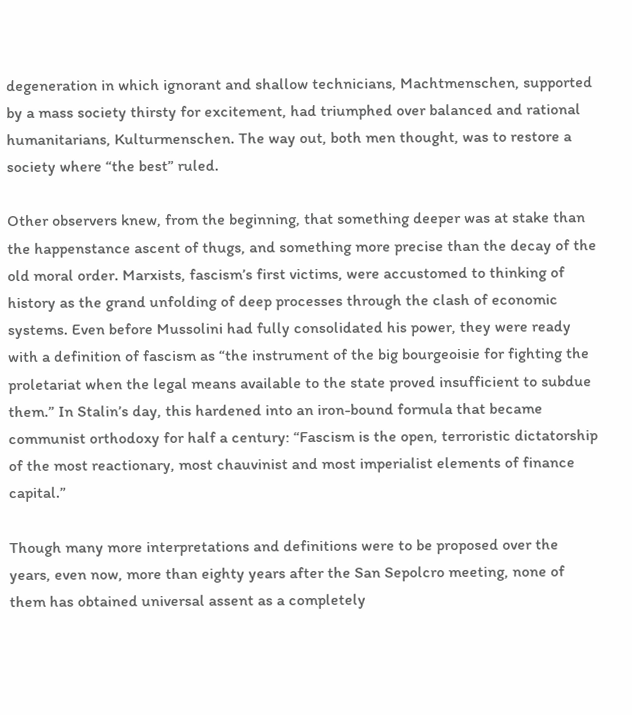degeneration in which ignorant and shallow technicians, Machtmenschen, supported by a mass society thirsty for excitement, had triumphed over balanced and rational humanitarians, Kulturmenschen. The way out, both men thought, was to restore a society where “the best” ruled.

Other observers knew, from the beginning, that something deeper was at stake than the happenstance ascent of thugs, and something more precise than the decay of the old moral order. Marxists, fascism’s first victims, were accustomed to thinking of history as the grand unfolding of deep processes through the clash of economic systems. Even before Mussolini had fully consolidated his power, they were ready with a definition of fascism as “the instrument of the big bourgeoisie for fighting the proletariat when the legal means available to the state proved insufficient to subdue them.” In Stalin’s day, this hardened into an iron-bound formula that became communist orthodoxy for half a century: “Fascism is the open, terroristic dictatorship of the most reactionary, most chauvinist and most imperialist elements of finance capital.”

Though many more interpretations and definitions were to be proposed over the years, even now, more than eighty years after the San Sepolcro meeting, none of them has obtained universal assent as a completely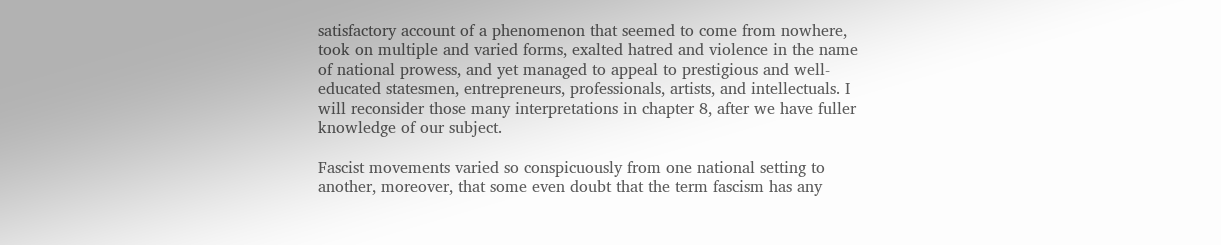satisfactory account of a phenomenon that seemed to come from nowhere, took on multiple and varied forms, exalted hatred and violence in the name of national prowess, and yet managed to appeal to prestigious and well-educated statesmen, entrepreneurs, professionals, artists, and intellectuals. I will reconsider those many interpretations in chapter 8, after we have fuller knowledge of our subject.

Fascist movements varied so conspicuously from one national setting to another, moreover, that some even doubt that the term fascism has any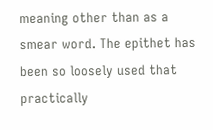meaning other than as a smear word. The epithet has been so loosely used that practically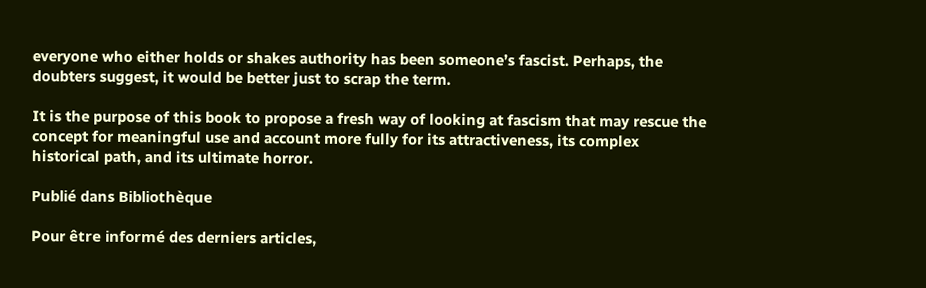everyone who either holds or shakes authority has been someone’s fascist. Perhaps, the doubters suggest, it would be better just to scrap the term.

It is the purpose of this book to propose a fresh way of looking at fascism that may rescue the concept for meaningful use and account more fully for its attractiveness, its complex historical path, and its ultimate horror.

Publié dans Bibliothèque

Pour être informé des derniers articles,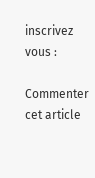inscrivez vous :

Commenter cet article